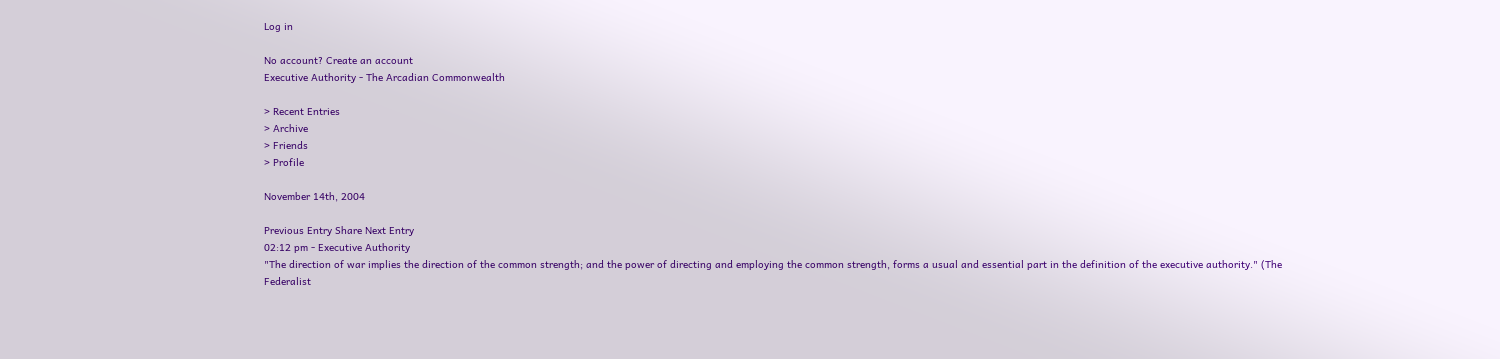Log in

No account? Create an account
Executive Authority - The Arcadian Commonwealth

> Recent Entries
> Archive
> Friends
> Profile

November 14th, 2004

Previous Entry Share Next Entry
02:12 pm - Executive Authority
"The direction of war implies the direction of the common strength; and the power of directing and employing the common strength, forms a usual and essential part in the definition of the executive authority." (The Federalist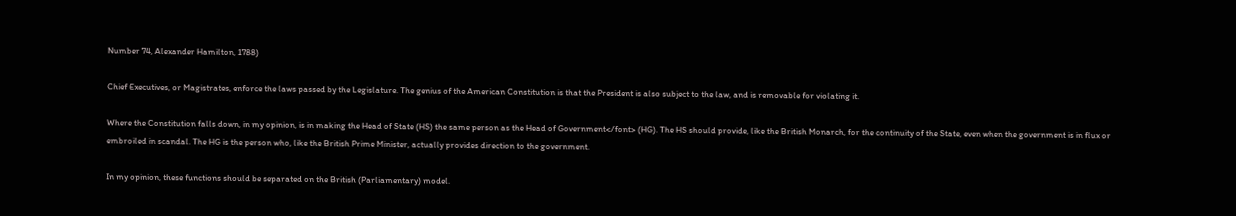Number 74, Alexander Hamilton, 1788)

Chief Executives, or Magistrates, enforce the laws passed by the Legislature. The genius of the American Constitution is that the President is also subject to the law, and is removable for violating it.

Where the Constitution falls down, in my opinion, is in making the Head of State (HS) the same person as the Head of Government</font> (HG). The HS should provide, like the British Monarch, for the continuity of the State, even when the government is in flux or embroiled in scandal. The HG is the person who, like the British Prime Minister, actually provides direction to the government.

In my opinion, these functions should be separated on the British (Parliamentary) model.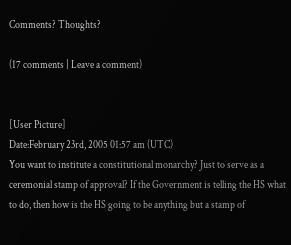Comments? Thoughts?

(17 comments | Leave a comment)


[User Picture]
Date:February 23rd, 2005 01:57 am (UTC)
You want to institute a constitutional monarchy? Just to serve as a ceremonial stamp of approval? If the Government is telling the HS what to do, then how is the HS going to be anything but a stamp of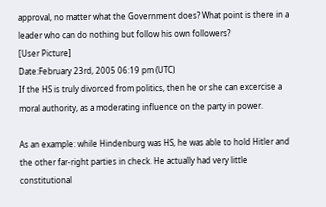approval, no matter what the Government does? What point is there in a leader who can do nothing but follow his own followers?
[User Picture]
Date:February 23rd, 2005 06:19 pm (UTC)
If the HS is truly divorced from politics, then he or she can excercise a moral authority, as a moderating influence on the party in power.

As an example: while Hindenburg was HS, he was able to hold Hitler and the other far-right parties in check. He actually had very little constitutional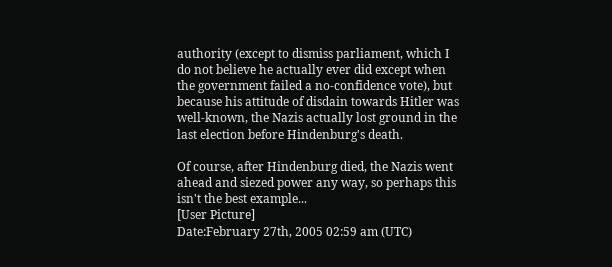authority (except to dismiss parliament, which I do not believe he actually ever did except when the government failed a no-confidence vote), but because his attitude of disdain towards Hitler was well-known, the Nazis actually lost ground in the last election before Hindenburg's death.

Of course, after Hindenburg died, the Nazis went ahead and siezed power any way, so perhaps this isn't the best example...
[User Picture]
Date:February 27th, 2005 02:59 am (UTC)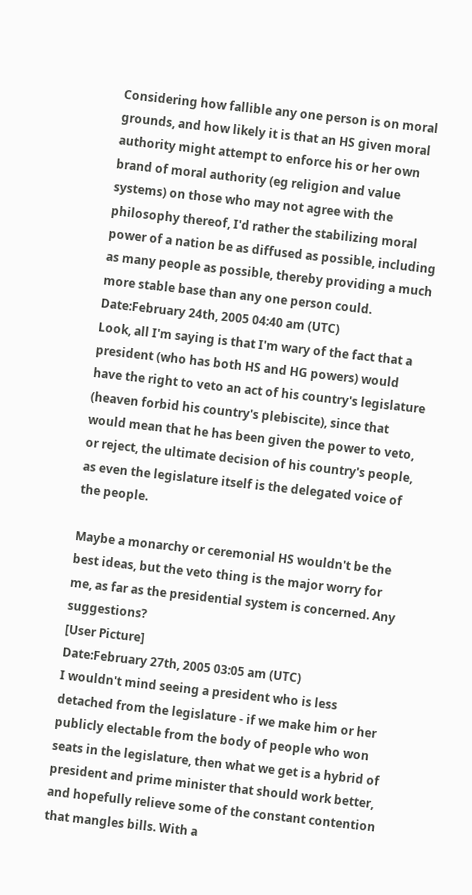Considering how fallible any one person is on moral grounds, and how likely it is that an HS given moral authority might attempt to enforce his or her own brand of moral authority (eg religion and value systems) on those who may not agree with the philosophy thereof, I'd rather the stabilizing moral power of a nation be as diffused as possible, including as many people as possible, thereby providing a much more stable base than any one person could.
Date:February 24th, 2005 04:40 am (UTC)
Look, all I'm saying is that I'm wary of the fact that a president (who has both HS and HG powers) would have the right to veto an act of his country's legislature (heaven forbid his country's plebiscite), since that would mean that he has been given the power to veto, or reject, the ultimate decision of his country's people, as even the legislature itself is the delegated voice of the people.

Maybe a monarchy or ceremonial HS wouldn't be the best ideas, but the veto thing is the major worry for me, as far as the presidential system is concerned. Any suggestions?
[User Picture]
Date:February 27th, 2005 03:05 am (UTC)
I wouldn't mind seeing a president who is less detached from the legislature - if we make him or her publicly electable from the body of people who won seats in the legislature, then what we get is a hybrid of president and prime minister that should work better, and hopefully relieve some of the constant contention that mangles bills. With a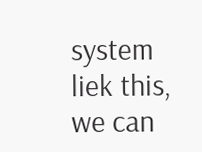system liek this, we can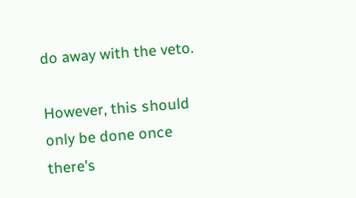do away with the veto.

However, this should only be done once there's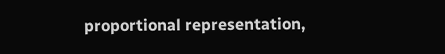proportional representation,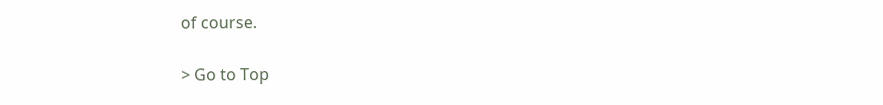of course.

> Go to Top